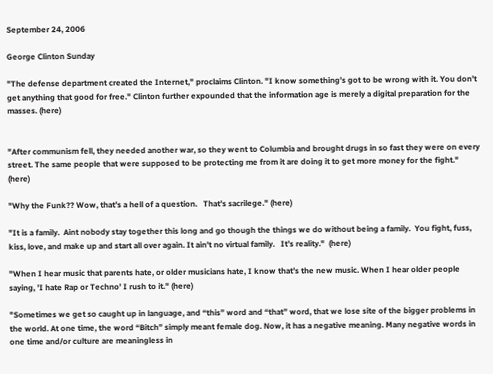September 24, 2006

George Clinton Sunday

"The defense department created the Internet," proclaims Clinton. "I know something’s got to be wrong with it. You don’t get anything that good for free." Clinton further expounded that the information age is merely a digital preparation for the masses. (here)


"After communism fell, they needed another war, so they went to Columbia and brought drugs in so fast they were on every street. The same people that were supposed to be protecting me from it are doing it to get more money for the fight."  (here)

"Why the Funk?? Wow, that’s a hell of a question.   That’s sacrilege." (here)

"It is a family.  Aint nobody stay together this long and go though the things we do without being a family.  You fight, fuss, kiss, love, and make up and start all over again. It ain't no virtual family.   It’s reality."  (here)

"When I hear music that parents hate, or older musicians hate, I know that’s the new music. When I hear older people saying, 'I hate Rap or Techno' I rush to it." (here)

"Sometimes we get so caught up in language, and “this” word and “that” word, that we lose site of the bigger problems in the world. At one time, the word “Bitch” simply meant female dog. Now, it has a negative meaning. Many negative words in one time and/or culture are meaningless in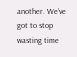another. We’ve got to stop wasting time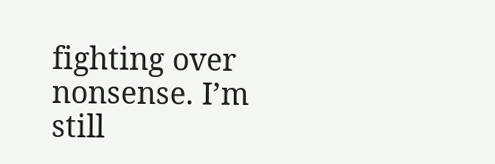fighting over nonsense. I’m still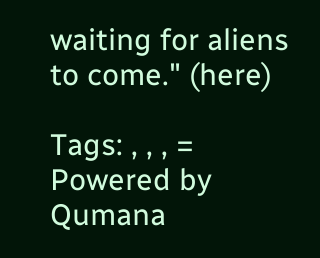waiting for aliens to come." (here)

Tags: , , , = Powered by Qumana